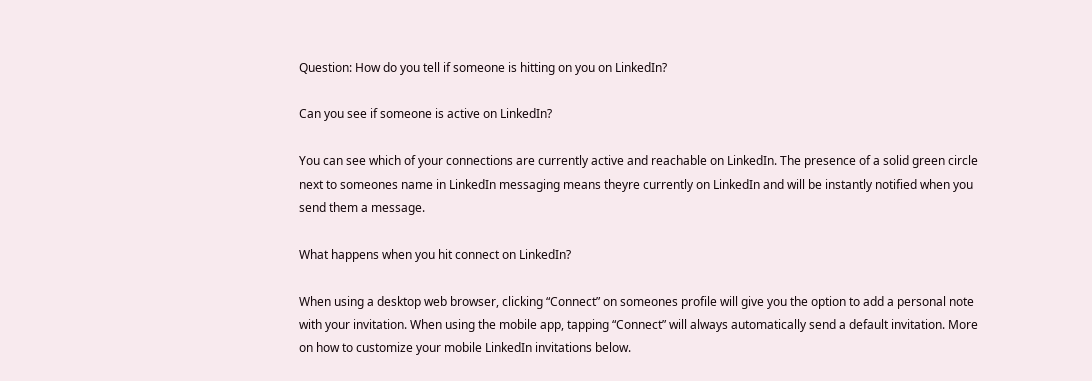Question: How do you tell if someone is hitting on you on LinkedIn?

Can you see if someone is active on LinkedIn?

You can see which of your connections are currently active and reachable on LinkedIn. The presence of a solid green circle next to someones name in LinkedIn messaging means theyre currently on LinkedIn and will be instantly notified when you send them a message.

What happens when you hit connect on LinkedIn?

When using a desktop web browser, clicking “Connect” on someones profile will give you the option to add a personal note with your invitation. When using the mobile app, tapping “Connect” will always automatically send a default invitation. More on how to customize your mobile LinkedIn invitations below.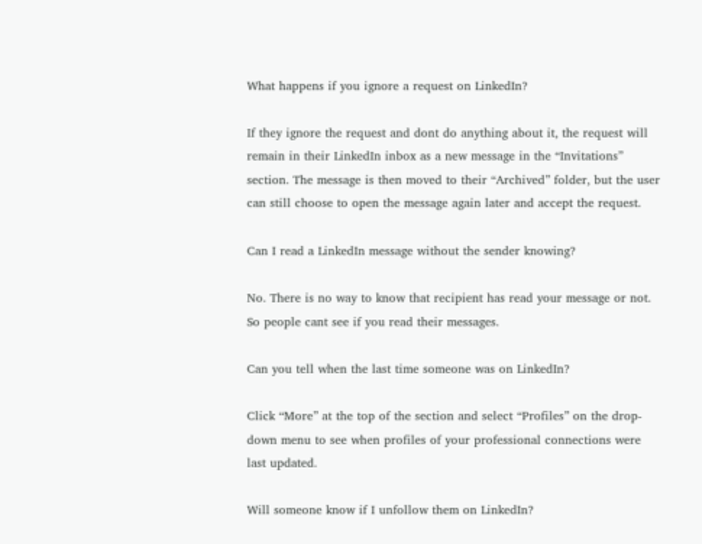What happens if you ignore a request on LinkedIn?

If they ignore the request and dont do anything about it, the request will remain in their LinkedIn inbox as a new message in the “Invitations” section. The message is then moved to their “Archived” folder, but the user can still choose to open the message again later and accept the request.

Can I read a LinkedIn message without the sender knowing?

No. There is no way to know that recipient has read your message or not. So people cant see if you read their messages.

Can you tell when the last time someone was on LinkedIn?

Click “More” at the top of the section and select “Profiles” on the drop-down menu to see when profiles of your professional connections were last updated.

Will someone know if I unfollow them on LinkedIn?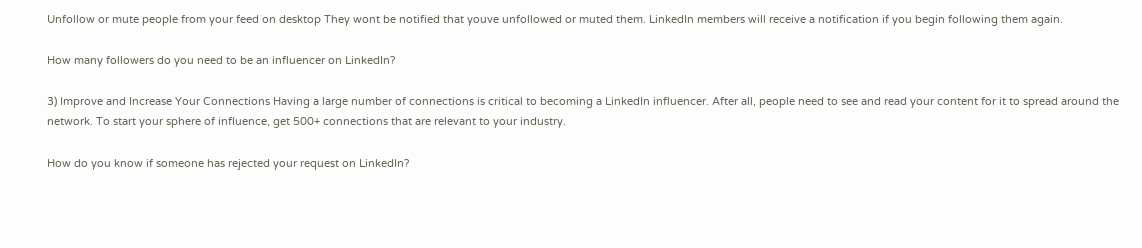Unfollow or mute people from your feed on desktop They wont be notified that youve unfollowed or muted them. LinkedIn members will receive a notification if you begin following them again.

How many followers do you need to be an influencer on LinkedIn?

3) Improve and Increase Your Connections Having a large number of connections is critical to becoming a LinkedIn influencer. After all, people need to see and read your content for it to spread around the network. To start your sphere of influence, get 500+ connections that are relevant to your industry.

How do you know if someone has rejected your request on LinkedIn?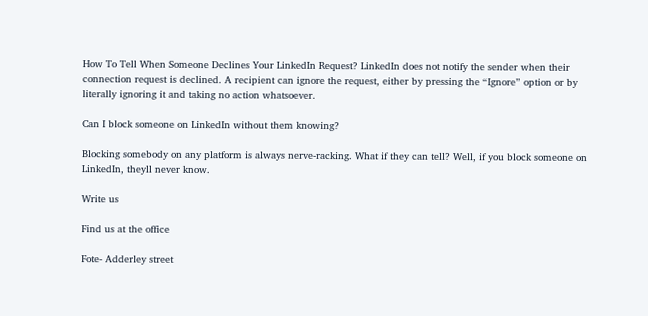How To Tell When Someone Declines Your LinkedIn Request? LinkedIn does not notify the sender when their connection request is declined. A recipient can ignore the request, either by pressing the “Ignore” option or by literally ignoring it and taking no action whatsoever.

Can I block someone on LinkedIn without them knowing?

Blocking somebody on any platform is always nerve-racking. What if they can tell? Well, if you block someone on LinkedIn, theyll never know.

Write us

Find us at the office

Fote- Adderley street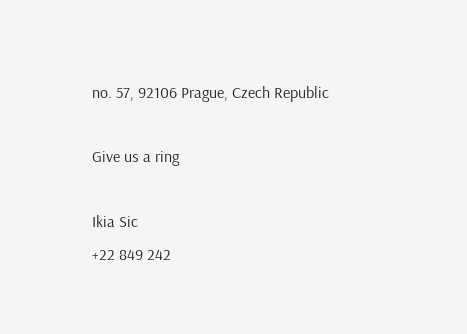no. 57, 92106 Prague, Czech Republic

Give us a ring

Ikia Sic
+22 849 242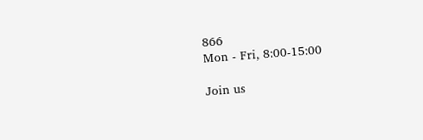866
Mon - Fri, 8:00-15:00

Join us